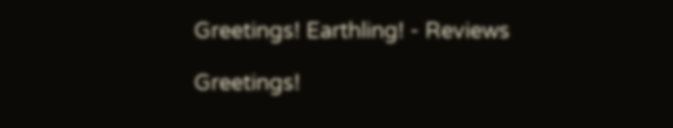Greetings! Earthling! - Reviews

Greetings!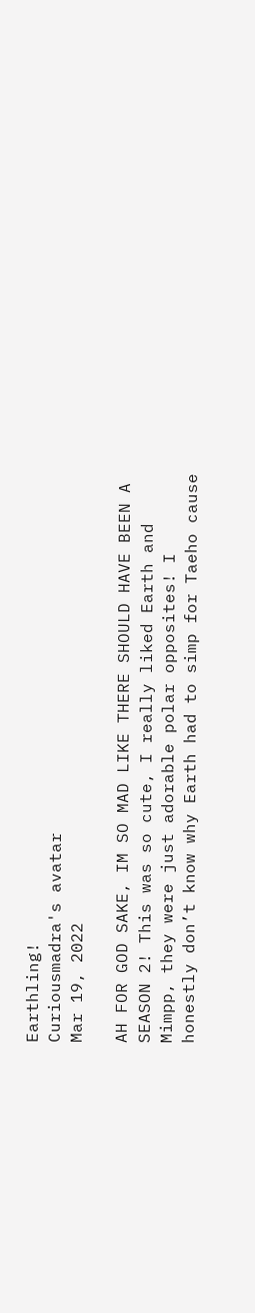Earthling!
Curiousmadra's avatar
Mar 19, 2022

AH FOR GOD SAKE, IM SO MAD LIKE THERE SHOULD HAVE BEEN A SEASON 2! This was so cute, I really liked Earth and Mimpp, they were just adorable polar opposites! I honestly don’t know why Earth had to simp for Taeho cause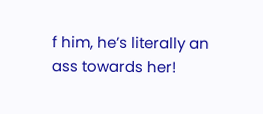f him, he’s literally an ass towards her!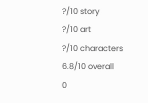?/10 story
?/10 art
?/10 characters
6.8/10 overall
0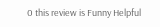0 this review is Funny Helpful